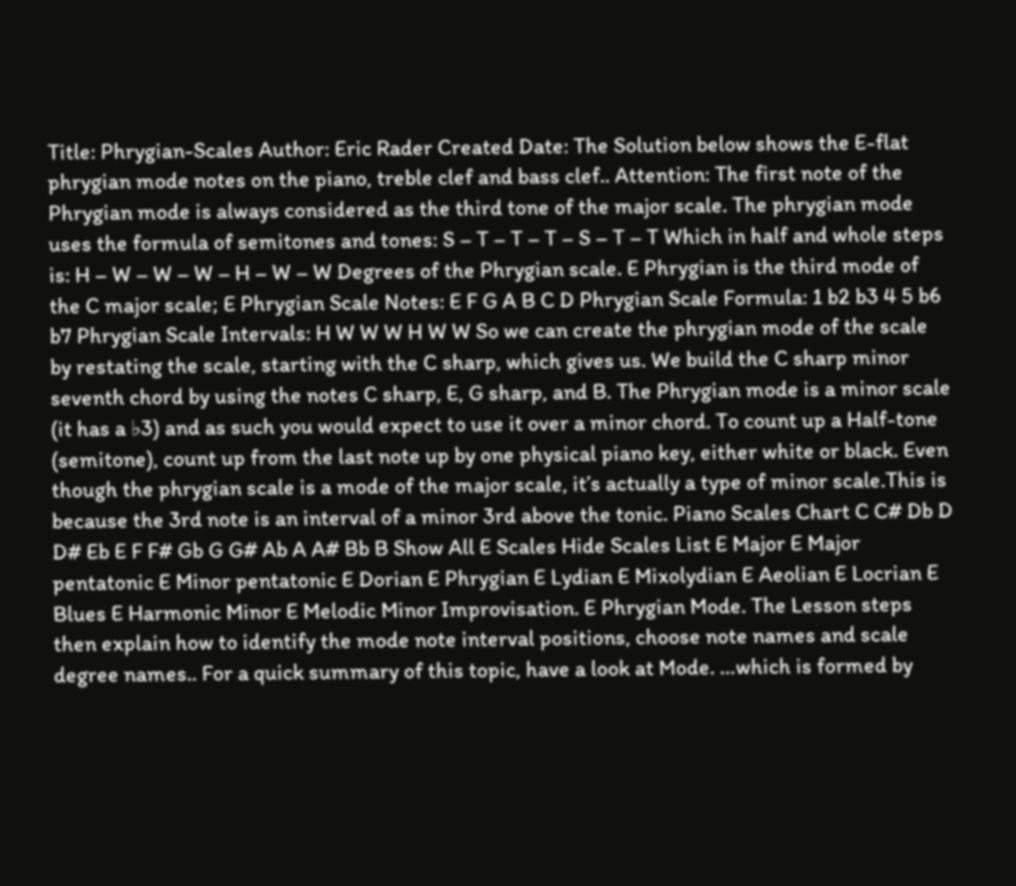Title: Phrygian-Scales Author: Eric Rader Created Date: The Solution below shows the E-flat phrygian mode notes on the piano, treble clef and bass clef.. Attention: The first note of the Phrygian mode is always considered as the third tone of the major scale. The phrygian mode uses the formula of semitones and tones: S – T – T – T – S – T – T Which in half and whole steps is: H – W – W – W – H – W – W Degrees of the Phrygian scale. E Phrygian is the third mode of the C major scale; E Phrygian Scale Notes: E F G A B C D Phrygian Scale Formula: 1 b2 b3 4 5 b6 b7 Phrygian Scale Intervals: H W W W H W W So we can create the phrygian mode of the scale by restating the scale, starting with the C sharp, which gives us. We build the C sharp minor seventh chord by using the notes C sharp, E, G sharp, and B. The Phrygian mode is a minor scale (it has a ♭3) and as such you would expect to use it over a minor chord. To count up a Half-tone (semitone), count up from the last note up by one physical piano key, either white or black. Even though the phrygian scale is a mode of the major scale, it’s actually a type of minor scale.This is because the 3rd note is an interval of a minor 3rd above the tonic. Piano Scales Chart C C# Db D D# Eb E F F# Gb G G# Ab A A# Bb B Show All E Scales Hide Scales List E Major E Major pentatonic E Minor pentatonic E Dorian E Phrygian E Lydian E Mixolydian E Aeolian E Locrian E Blues E Harmonic Minor E Melodic Minor Improvisation. E Phrygian Mode. The Lesson steps then explain how to identify the mode note interval positions, choose note names and scale degree names.. For a quick summary of this topic, have a look at Mode. …which is formed by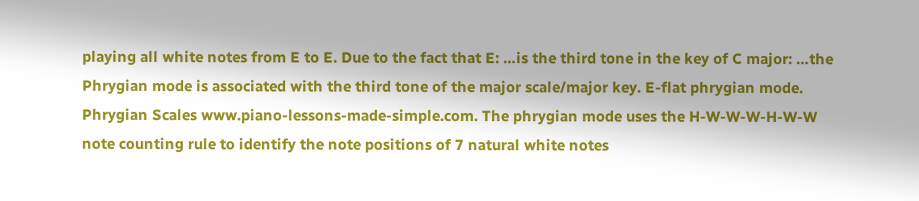playing all white notes from E to E. Due to the fact that E: …is the third tone in the key of C major: …the Phrygian mode is associated with the third tone of the major scale/major key. E-flat phrygian mode. Phrygian Scales www.piano-lessons-made-simple.com. The phrygian mode uses the H-W-W-W-H-W-W note counting rule to identify the note positions of 7 natural white notes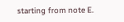starting from note E.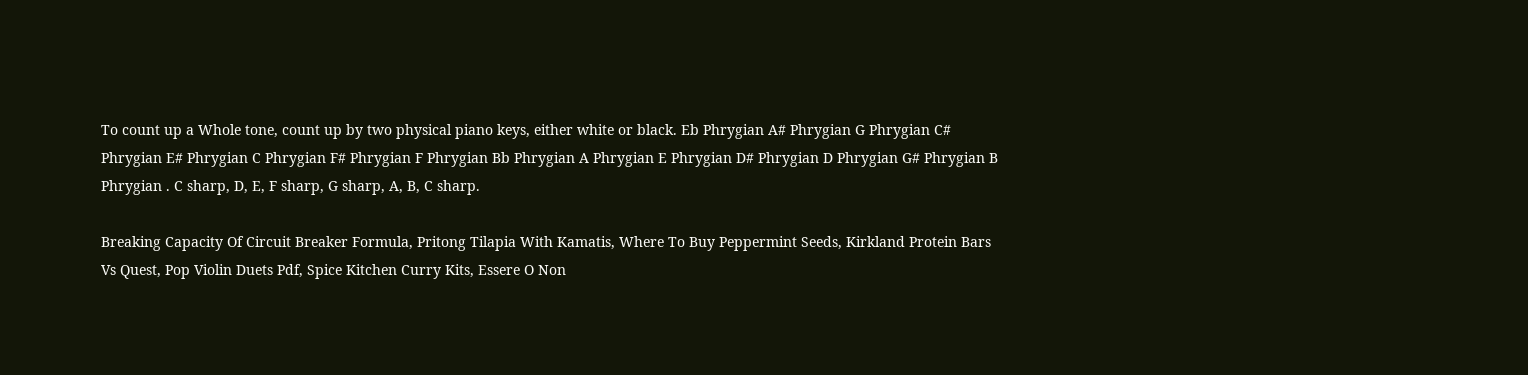To count up a Whole tone, count up by two physical piano keys, either white or black. Eb Phrygian A# Phrygian G Phrygian C# Phrygian E# Phrygian C Phrygian F# Phrygian F Phrygian Bb Phrygian A Phrygian E Phrygian D# Phrygian D Phrygian G# Phrygian B Phrygian . C sharp, D, E, F sharp, G sharp, A, B, C sharp.

Breaking Capacity Of Circuit Breaker Formula, Pritong Tilapia With Kamatis, Where To Buy Peppermint Seeds, Kirkland Protein Bars Vs Quest, Pop Violin Duets Pdf, Spice Kitchen Curry Kits, Essere O Non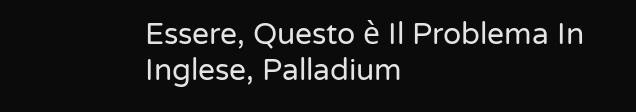Essere, Questo è Il Problema In Inglese, Palladium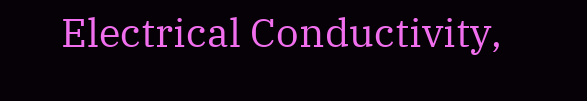Electrical Conductivity,